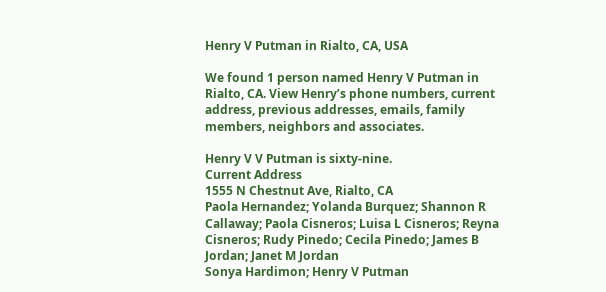Henry V Putman in Rialto, CA, USA

We found 1 person named Henry V Putman in Rialto, CA. View Henry’s phone numbers, current address, previous addresses, emails, family members, neighbors and associates.

Henry V V Putman is sixty-nine.
Current Address
1555 N Chestnut Ave, Rialto, CA
Paola Hernandez; Yolanda Burquez; Shannon R Callaway; Paola Cisneros; Luisa L Cisneros; Reyna Cisneros; Rudy Pinedo; Cecila Pinedo; James B Jordan; Janet M Jordan
Sonya Hardimon; Henry V Putman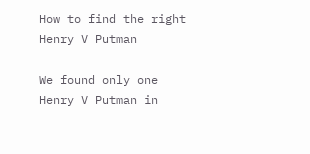How to find the right Henry V Putman

We found only one Henry V Putman in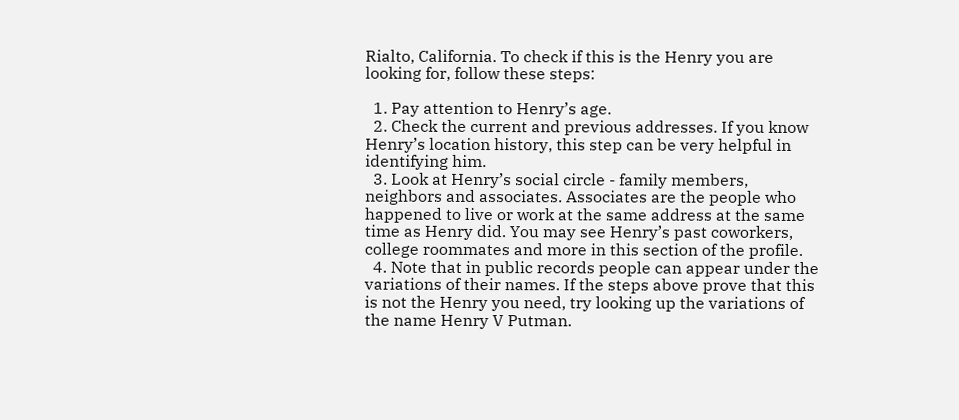Rialto, California. To check if this is the Henry you are looking for, follow these steps:

  1. Pay attention to Henry’s age.
  2. Check the current and previous addresses. If you know Henry’s location history, this step can be very helpful in identifying him.
  3. Look at Henry’s social circle - family members, neighbors and associates. Associates are the people who happened to live or work at the same address at the same time as Henry did. You may see Henry’s past coworkers, college roommates and more in this section of the profile.
  4. Note that in public records people can appear under the variations of their names. If the steps above prove that this is not the Henry you need, try looking up the variations of the name Henry V Putman.